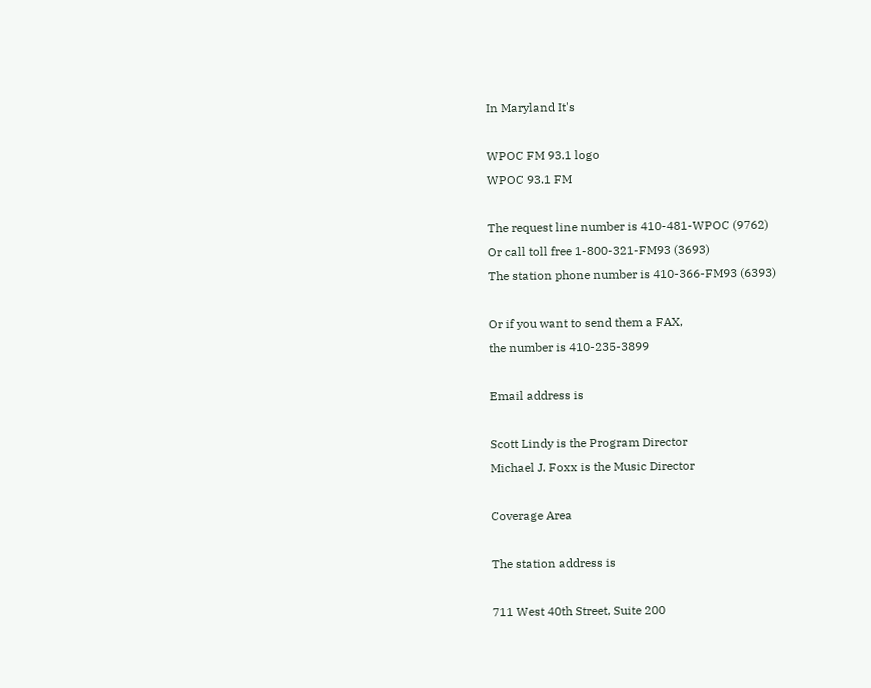In Maryland It's

WPOC FM 93.1 logo
WPOC 93.1 FM

The request line number is 410-481-WPOC (9762)
Or call toll free 1-800-321-FM93 (3693)
The station phone number is 410-366-FM93 (6393)

Or if you want to send them a FAX,
the number is 410-235-3899

Email address is

Scott Lindy is the Program Director
Michael J. Foxx is the Music Director

Coverage Area

The station address is

711 West 40th Street, Suite 200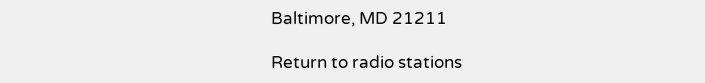Baltimore, MD 21211

Return to radio stations